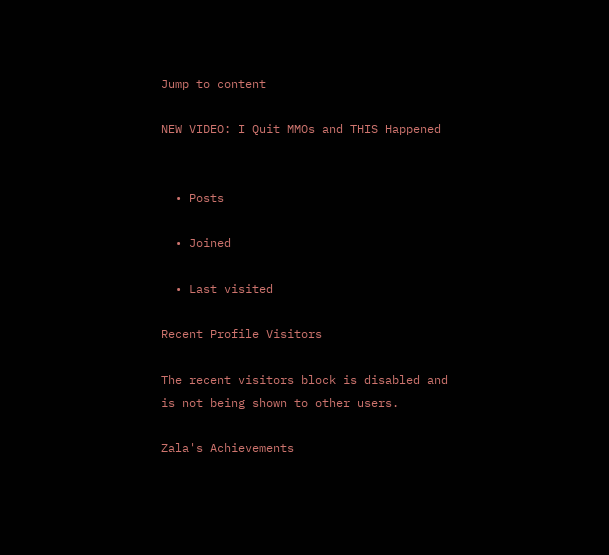Jump to content

NEW VIDEO: I Quit MMOs and THIS Happened


  • Posts

  • Joined

  • Last visited

Recent Profile Visitors

The recent visitors block is disabled and is not being shown to other users.

Zala's Achievements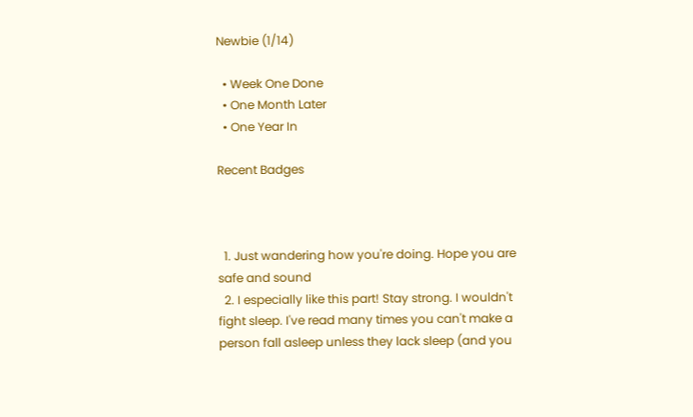Newbie (1/14)

  • Week One Done
  • One Month Later
  • One Year In

Recent Badges



  1. Just wandering how you're doing. Hope you are safe and sound
  2. I especially like this part! Stay strong. I wouldn't fight sleep. I've read many times you can't make a person fall asleep unless they lack sleep (and you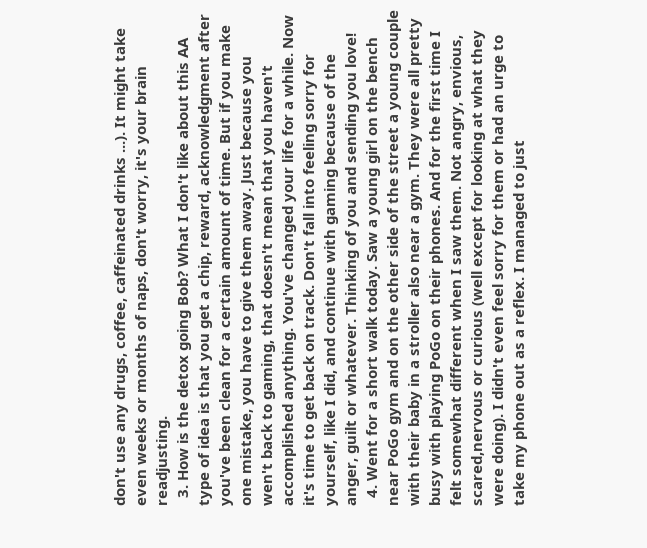don't use any drugs, coffee, caffeinated drinks ...). It might take even weeks or months of naps, don't worry, it's your brain readjusting.
  3. How is the detox going Bob? What I don't like about this AA type of idea is that you get a chip, reward, acknowledgment after you've been clean for a certain amount of time. But if you make one mistake, you have to give them away. Just because you wen't back to gaming, that doesn't mean that you haven't accomplished anything. You've changed your life for a while. Now it's time to get back on track. Don't fall into feeling sorry for yourself, like I did, and continue with gaming because of the anger, guilt or whatever. Thinking of you and sending you love!
  4. Went for a short walk today. Saw a young girl on the bench near PoGo gym and on the other side of the street a young couple with their baby in a stroller also near a gym. They were all pretty busy with playing PoGo on their phones. And for the first time I felt somewhat different when I saw them. Not angry, envious, scared,nervous or curious (well except for looking at what they were doing). I didn't even feel sorry for them or had an urge to take my phone out as a reflex. I managed to just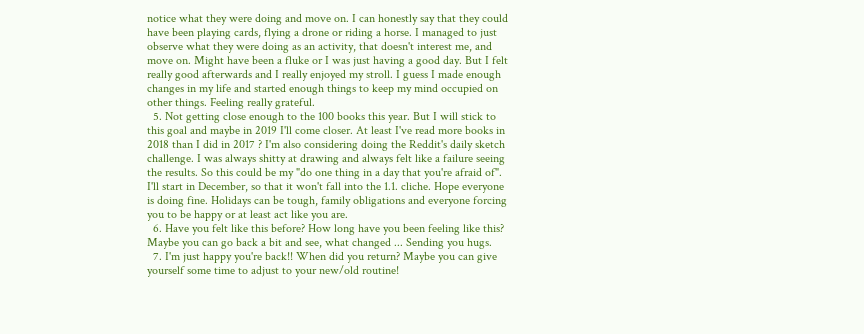notice what they were doing and move on. I can honestly say that they could have been playing cards, flying a drone or riding a horse. I managed to just observe what they were doing as an activity, that doesn't interest me, and move on. Might have been a fluke or I was just having a good day. But I felt really good afterwards and I really enjoyed my stroll. I guess I made enough changes in my life and started enough things to keep my mind occupied on other things. Feeling really grateful.
  5. Not getting close enough to the 100 books this year. But I will stick to this goal and maybe in 2019 I'll come closer. At least I've read more books in 2018 than I did in 2017 ? I'm also considering doing the Reddit's daily sketch challenge. I was always shitty at drawing and always felt like a failure seeing the results. So this could be my "do one thing in a day that you're afraid of". I'll start in December, so that it won't fall into the 1.1. cliche. Hope everyone is doing fine. Holidays can be tough, family obligations and everyone forcing you to be happy or at least act like you are.
  6. Have you felt like this before? How long have you been feeling like this? Maybe you can go back a bit and see, what changed ... Sending you hugs.
  7. I'm just happy you're back!! When did you return? Maybe you can give yourself some time to adjust to your new/old routine!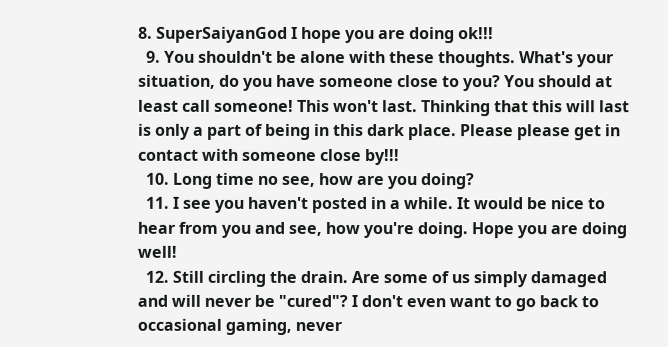8. SuperSaiyanGod I hope you are doing ok!!!
  9. You shouldn't be alone with these thoughts. What's your situation, do you have someone close to you? You should at least call someone! This won't last. Thinking that this will last is only a part of being in this dark place. Please please get in contact with someone close by!!!
  10. Long time no see, how are you doing?
  11. I see you haven't posted in a while. It would be nice to hear from you and see, how you're doing. Hope you are doing well!
  12. Still circling the drain. Are some of us simply damaged and will never be "cured"? I don't even want to go back to occasional gaming, never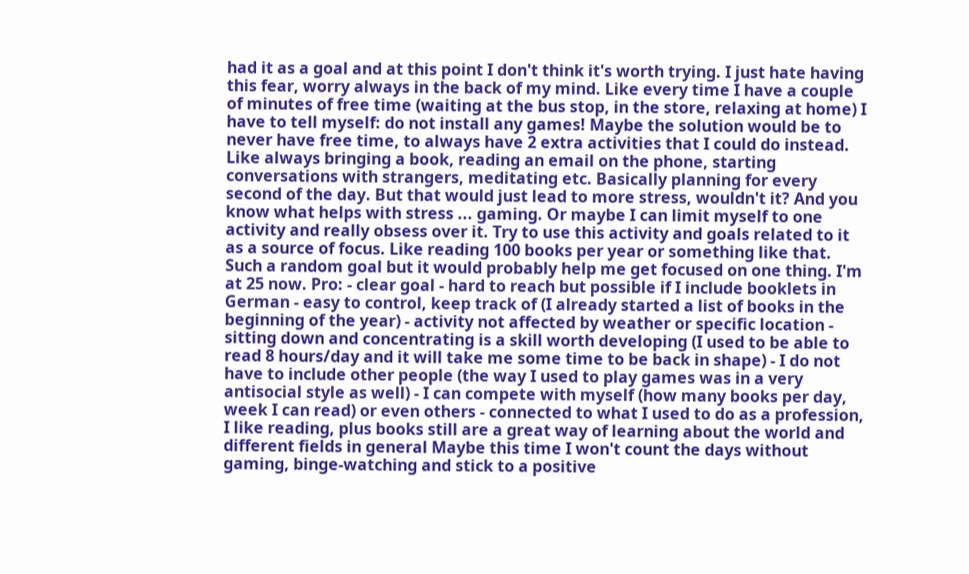had it as a goal and at this point I don't think it's worth trying. I just hate having this fear, worry always in the back of my mind. Like every time I have a couple of minutes of free time (waiting at the bus stop, in the store, relaxing at home) I have to tell myself: do not install any games! Maybe the solution would be to never have free time, to always have 2 extra activities that I could do instead. Like always bringing a book, reading an email on the phone, starting conversations with strangers, meditating etc. Basically planning for every second of the day. But that would just lead to more stress, wouldn't it? And you know what helps with stress ... gaming. Or maybe I can limit myself to one activity and really obsess over it. Try to use this activity and goals related to it as a source of focus. Like reading 100 books per year or something like that. Such a random goal but it would probably help me get focused on one thing. I'm at 25 now. Pro: - clear goal - hard to reach but possible if I include booklets in German - easy to control, keep track of (I already started a list of books in the beginning of the year) - activity not affected by weather or specific location - sitting down and concentrating is a skill worth developing (I used to be able to read 8 hours/day and it will take me some time to be back in shape) - I do not have to include other people (the way I used to play games was in a very antisocial style as well) - I can compete with myself (how many books per day, week I can read) or even others - connected to what I used to do as a profession, I like reading, plus books still are a great way of learning about the world and different fields in general Maybe this time I won't count the days without gaming, binge-watching and stick to a positive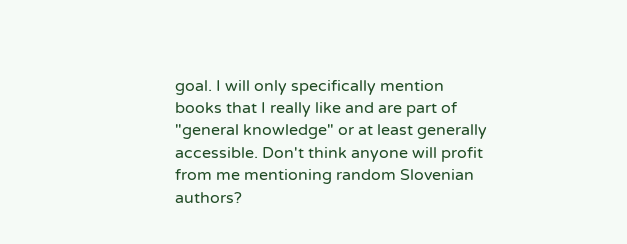goal. I will only specifically mention books that I really like and are part of "general knowledge" or at least generally accessible. Don't think anyone will profit from me mentioning random Slovenian authors?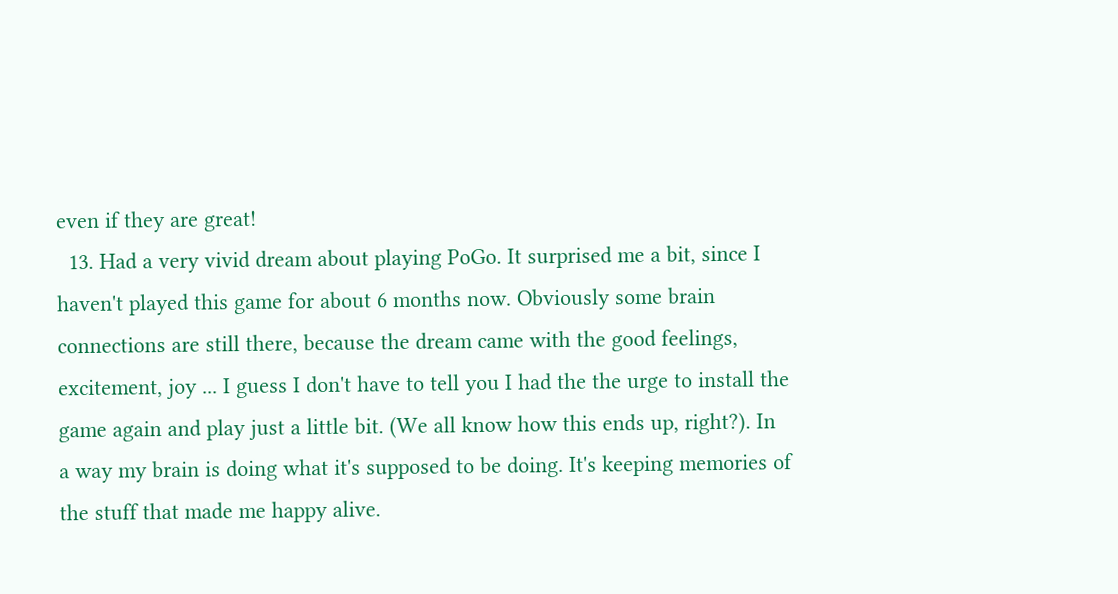even if they are great!
  13. Had a very vivid dream about playing PoGo. It surprised me a bit, since I haven't played this game for about 6 months now. Obviously some brain connections are still there, because the dream came with the good feelings, excitement, joy ... I guess I don't have to tell you I had the the urge to install the game again and play just a little bit. (We all know how this ends up, right?). In a way my brain is doing what it's supposed to be doing. It's keeping memories of the stuff that made me happy alive.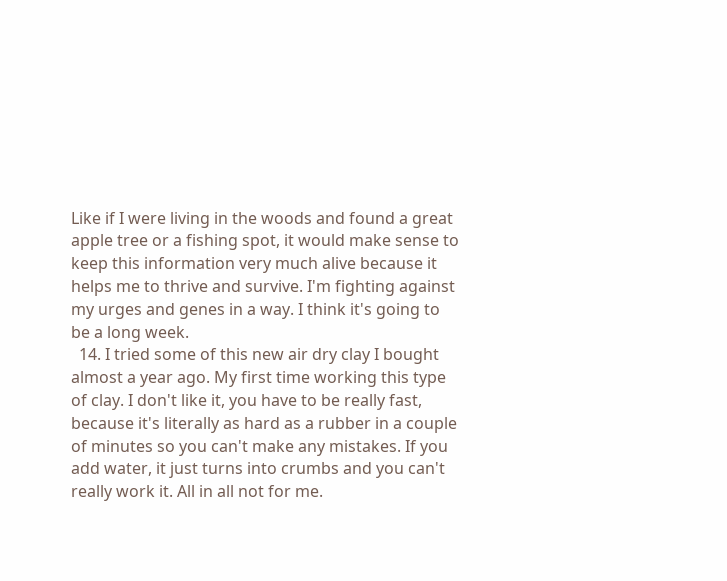Like if I were living in the woods and found a great apple tree or a fishing spot, it would make sense to keep this information very much alive because it helps me to thrive and survive. I'm fighting against my urges and genes in a way. I think it's going to be a long week.
  14. I tried some of this new air dry clay I bought almost a year ago. My first time working this type of clay. I don't like it, you have to be really fast, because it's literally as hard as a rubber in a couple of minutes so you can't make any mistakes. If you add water, it just turns into crumbs and you can't really work it. All in all not for me.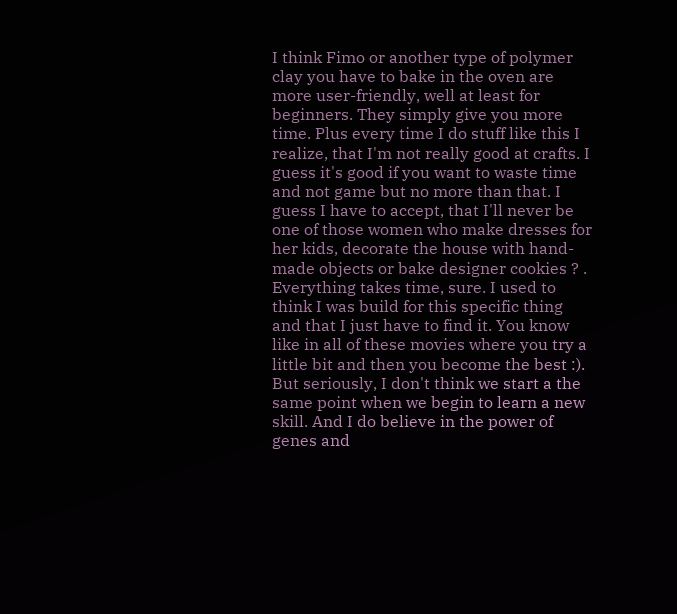I think Fimo or another type of polymer clay you have to bake in the oven are more user-friendly, well at least for beginners. They simply give you more time. Plus every time I do stuff like this I realize, that I'm not really good at crafts. I guess it's good if you want to waste time and not game but no more than that. I guess I have to accept, that I'll never be one of those women who make dresses for her kids, decorate the house with hand-made objects or bake designer cookies ? . Everything takes time, sure. I used to think I was build for this specific thing and that I just have to find it. You know like in all of these movies where you try a little bit and then you become the best :). But seriously, I don't think we start a the same point when we begin to learn a new skill. And I do believe in the power of genes and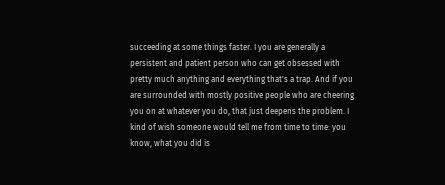succeeding at some things faster. I you are generally a persistent and patient person who can get obsessed with pretty much anything and everything that's a trap. And if you are surrounded with mostly positive people who are cheering you on at whatever you do, that just deepens the problem. I kind of wish someone would tell me from time to time: you know, what you did is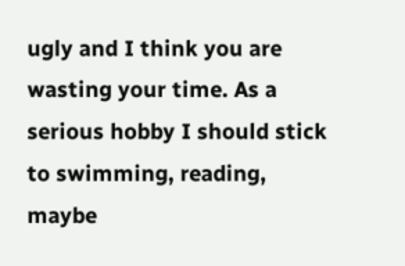ugly and I think you are wasting your time. As a serious hobby I should stick to swimming, reading, maybe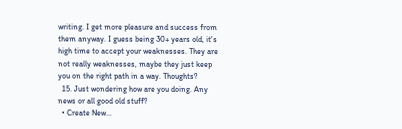writing. I get more pleasure and success from them anyway. I guess being 30+ years old, it's high time to accept your weaknesses. They are not really weaknesses, maybe they just keep you on the right path in a way. Thoughts?
  15. Just wondering how are you doing. Any news or all good old stuff?
  • Create New...